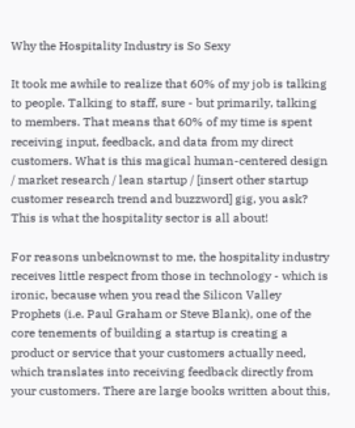Why the Hospitality Industry is So Sexy

It took me awhile to realize that 60% of my job is talking to people. Talking to staff, sure - but primarily, talking to members. That means that 60% of my time is spent receiving input, feedback, and data from my direct customers. What is this magical human-centered design / market research / lean startup / [insert other startup customer research trend and buzzword] gig, you ask? This is what the hospitality sector is all about!

For reasons unbeknownst to me, the hospitality industry receives little respect from those in technology - which is ironic, because when you read the Silicon Valley Prophets (i.e. Paul Graham or Steve Blank), one of the core tenements of building a startup is creating a product or service that your customers actually need, which translates into receiving feedback directly from your customers. There are large books written about this,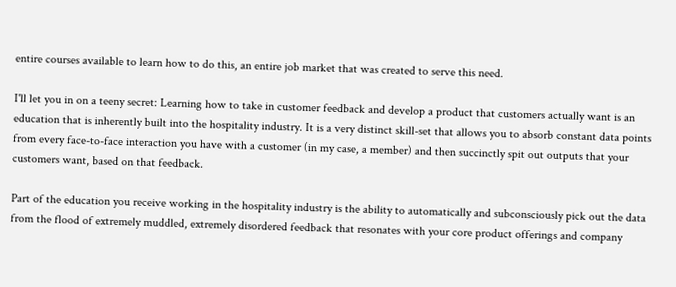entire courses available to learn how to do this, an entire job market that was created to serve this need.

I'll let you in on a teeny secret: Learning how to take in customer feedback and develop a product that customers actually want is an education that is inherently built into the hospitality industry. It is a very distinct skill-set that allows you to absorb constant data points from every face-to-face interaction you have with a customer (in my case, a member) and then succinctly spit out outputs that your customers want, based on that feedback.

Part of the education you receive working in the hospitality industry is the ability to automatically and subconsciously pick out the data from the flood of extremely muddled, extremely disordered feedback that resonates with your core product offerings and company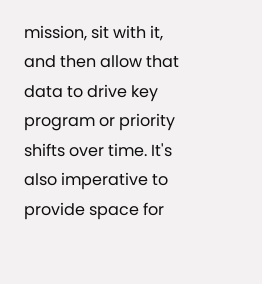mission, sit with it, and then allow that data to drive key program or priority shifts over time. It's also imperative to provide space for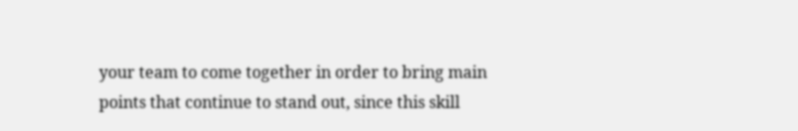your team to come together in order to bring main points that continue to stand out, since this skill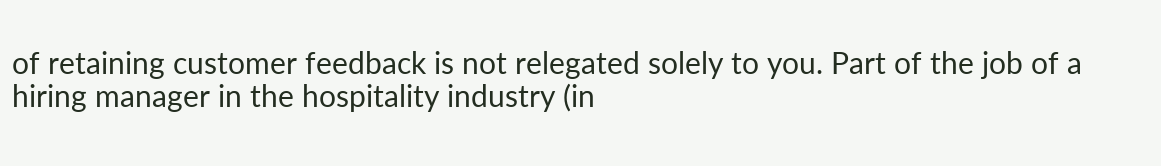of retaining customer feedback is not relegated solely to you. Part of the job of a hiring manager in the hospitality industry (in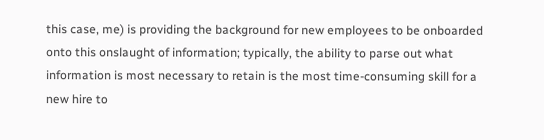this case, me) is providing the background for new employees to be onboarded onto this onslaught of information; typically, the ability to parse out what information is most necessary to retain is the most time-consuming skill for a new hire to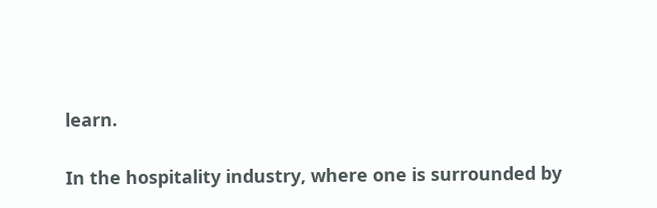learn.

In the hospitality industry, where one is surrounded by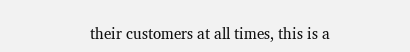their customers at all times, this is a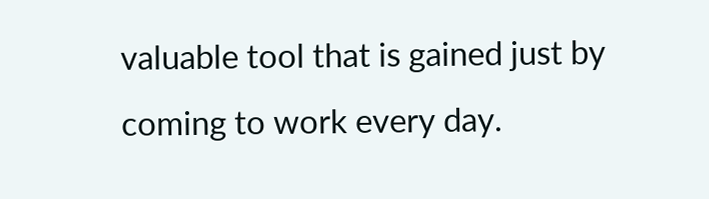valuable tool that is gained just by coming to work every day.